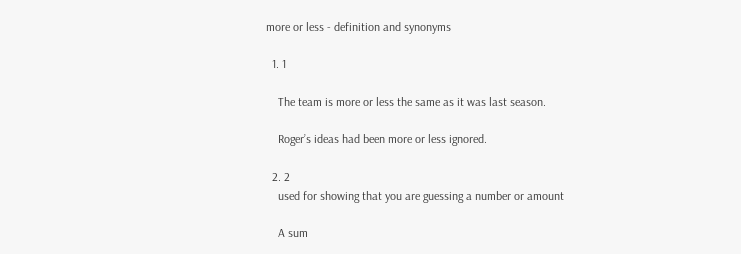more or less - definition and synonyms

  1. 1

    The team is more or less the same as it was last season.

    Roger’s ideas had been more or less ignored.

  2. 2
    used for showing that you are guessing a number or amount

    A sum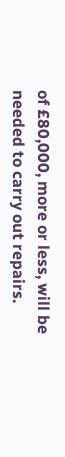of £80,000, more or less, will be needed to carry out repairs.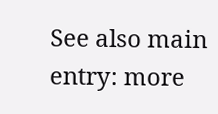See also main entry: more